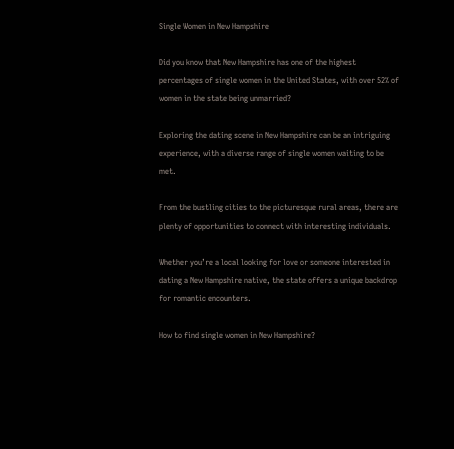Single Women in New Hampshire

Did you know that New Hampshire has one of the highest percentages of single women in the United States, with over 52% of women in the state being unmarried?

Exploring the dating scene in New Hampshire can be an intriguing experience, with a diverse range of single women waiting to be met.

From the bustling cities to the picturesque rural areas, there are plenty of opportunities to connect with interesting individuals.

Whether you’re a local looking for love or someone interested in dating a New Hampshire native, the state offers a unique backdrop for romantic encounters.

How to find single women in New Hampshire?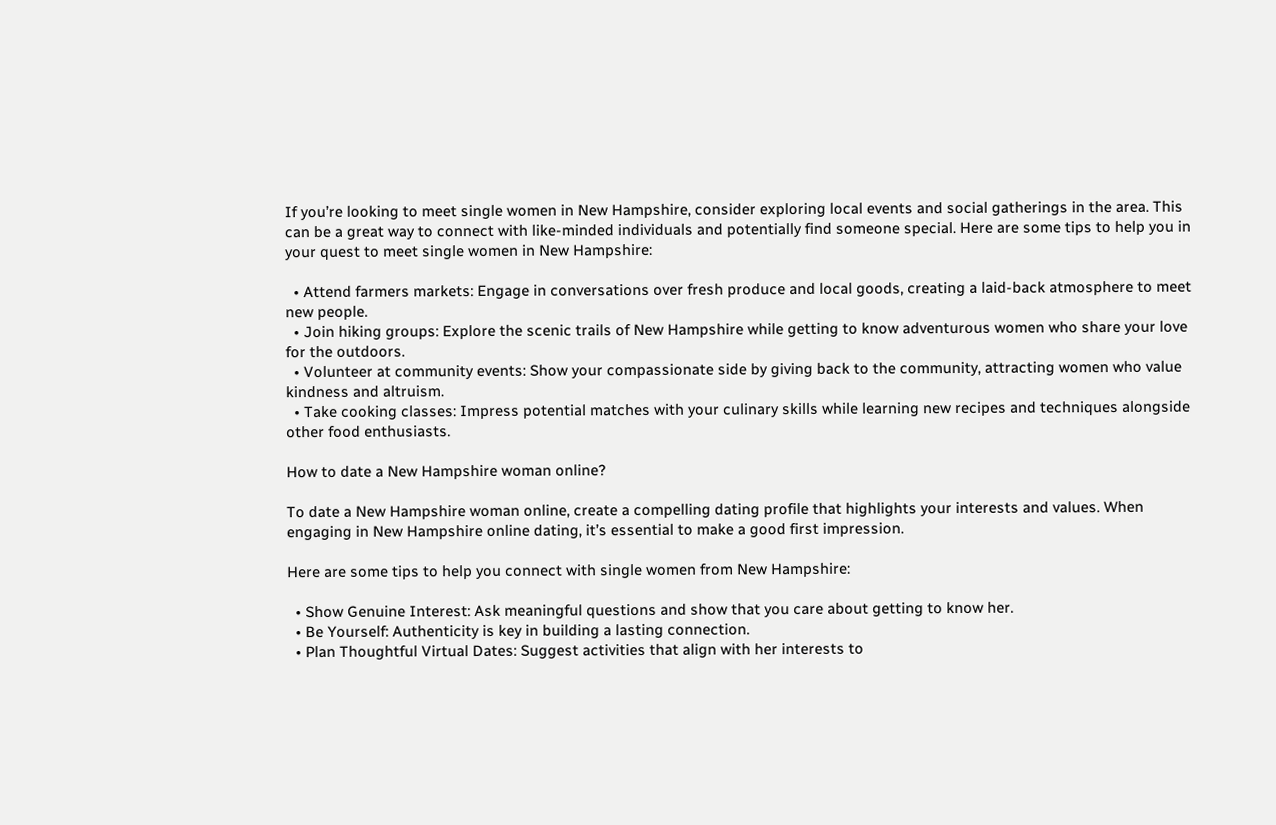If you’re looking to meet single women in New Hampshire, consider exploring local events and social gatherings in the area. This can be a great way to connect with like-minded individuals and potentially find someone special. Here are some tips to help you in your quest to meet single women in New Hampshire:

  • Attend farmers markets: Engage in conversations over fresh produce and local goods, creating a laid-back atmosphere to meet new people.
  • Join hiking groups: Explore the scenic trails of New Hampshire while getting to know adventurous women who share your love for the outdoors.
  • Volunteer at community events: Show your compassionate side by giving back to the community, attracting women who value kindness and altruism.
  • Take cooking classes: Impress potential matches with your culinary skills while learning new recipes and techniques alongside other food enthusiasts.

How to date a New Hampshire woman online?

To date a New Hampshire woman online, create a compelling dating profile that highlights your interests and values. When engaging in New Hampshire online dating, it’s essential to make a good first impression.

Here are some tips to help you connect with single women from New Hampshire:

  • Show Genuine Interest: Ask meaningful questions and show that you care about getting to know her.
  • Be Yourself: Authenticity is key in building a lasting connection.
  • Plan Thoughtful Virtual Dates: Suggest activities that align with her interests to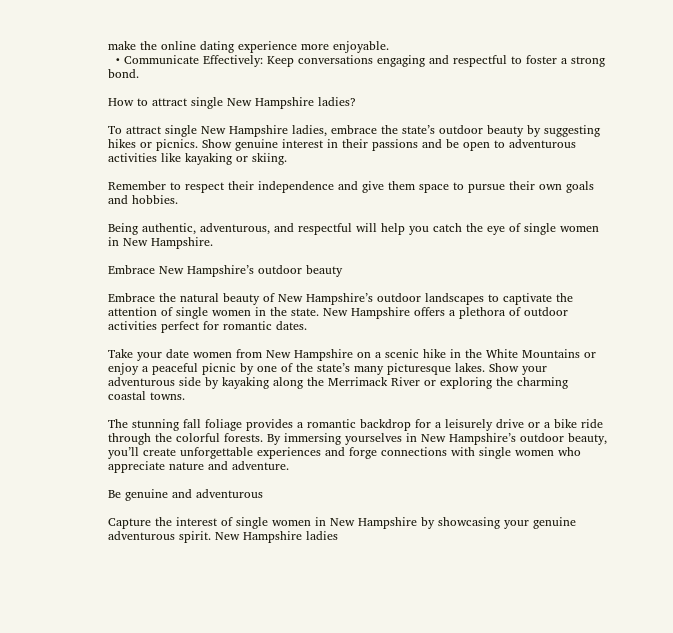make the online dating experience more enjoyable.
  • Communicate Effectively: Keep conversations engaging and respectful to foster a strong bond.

How to attract single New Hampshire ladies?

To attract single New Hampshire ladies, embrace the state’s outdoor beauty by suggesting hikes or picnics. Show genuine interest in their passions and be open to adventurous activities like kayaking or skiing.

Remember to respect their independence and give them space to pursue their own goals and hobbies.

Being authentic, adventurous, and respectful will help you catch the eye of single women in New Hampshire.

Embrace New Hampshire’s outdoor beauty

Embrace the natural beauty of New Hampshire’s outdoor landscapes to captivate the attention of single women in the state. New Hampshire offers a plethora of outdoor activities perfect for romantic dates.

Take your date women from New Hampshire on a scenic hike in the White Mountains or enjoy a peaceful picnic by one of the state’s many picturesque lakes. Show your adventurous side by kayaking along the Merrimack River or exploring the charming coastal towns.

The stunning fall foliage provides a romantic backdrop for a leisurely drive or a bike ride through the colorful forests. By immersing yourselves in New Hampshire’s outdoor beauty, you’ll create unforgettable experiences and forge connections with single women who appreciate nature and adventure.

Be genuine and adventurous

Capture the interest of single women in New Hampshire by showcasing your genuine adventurous spirit. New Hampshire ladies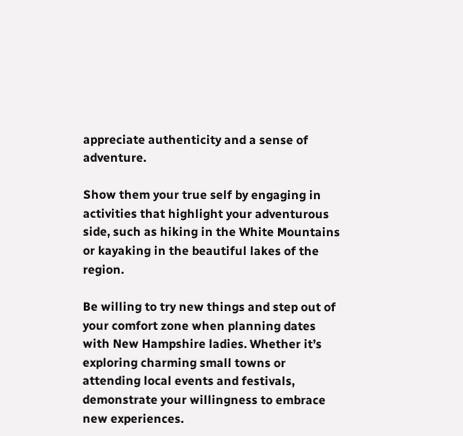appreciate authenticity and a sense of adventure.

Show them your true self by engaging in activities that highlight your adventurous side, such as hiking in the White Mountains or kayaking in the beautiful lakes of the region.

Be willing to try new things and step out of your comfort zone when planning dates with New Hampshire ladies. Whether it’s exploring charming small towns or attending local events and festivals, demonstrate your willingness to embrace new experiences.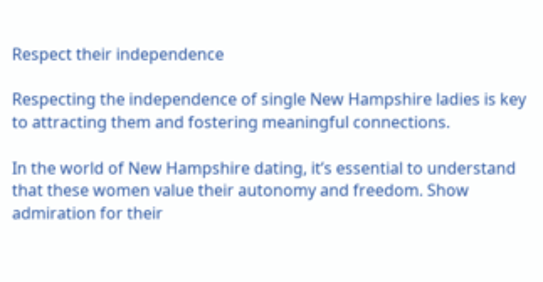Respect their independence

Respecting the independence of single New Hampshire ladies is key to attracting them and fostering meaningful connections.

In the world of New Hampshire dating, it’s essential to understand that these women value their autonomy and freedom. Show admiration for their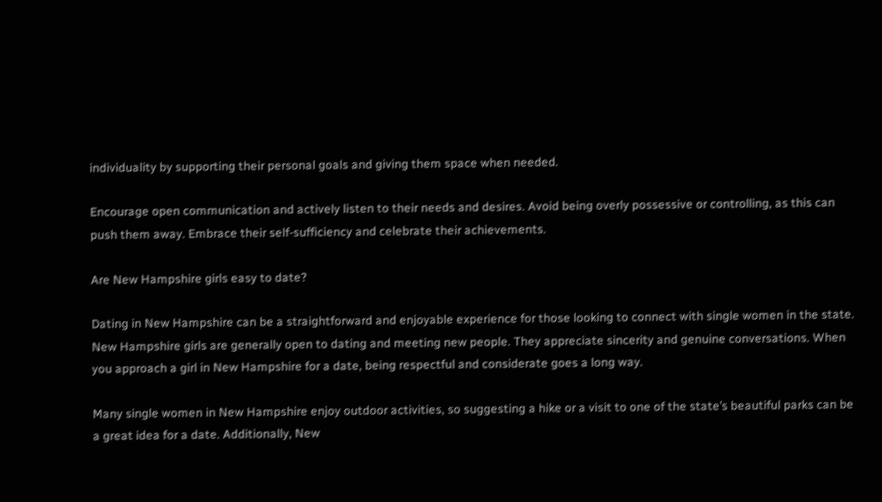individuality by supporting their personal goals and giving them space when needed.

Encourage open communication and actively listen to their needs and desires. Avoid being overly possessive or controlling, as this can push them away. Embrace their self-sufficiency and celebrate their achievements.

Are New Hampshire girls easy to date?

Dating in New Hampshire can be a straightforward and enjoyable experience for those looking to connect with single women in the state. New Hampshire girls are generally open to dating and meeting new people. They appreciate sincerity and genuine conversations. When you approach a girl in New Hampshire for a date, being respectful and considerate goes a long way.

Many single women in New Hampshire enjoy outdoor activities, so suggesting a hike or a visit to one of the state’s beautiful parks can be a great idea for a date. Additionally, New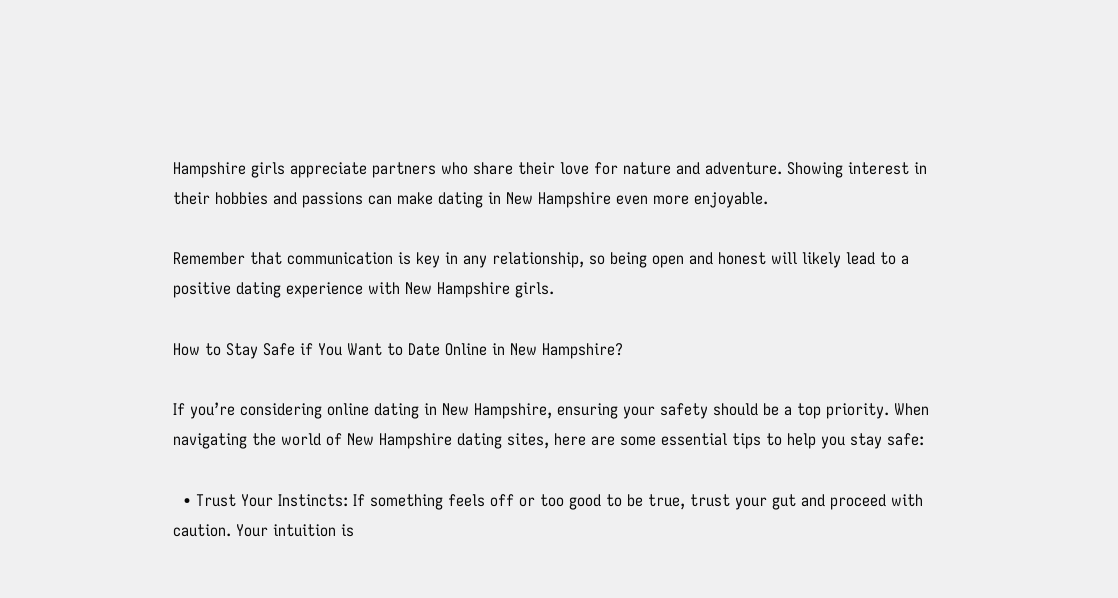Hampshire girls appreciate partners who share their love for nature and adventure. Showing interest in their hobbies and passions can make dating in New Hampshire even more enjoyable.

Remember that communication is key in any relationship, so being open and honest will likely lead to a positive dating experience with New Hampshire girls.

How to Stay Safe if You Want to Date Online in New Hampshire?

If you’re considering online dating in New Hampshire, ensuring your safety should be a top priority. When navigating the world of New Hampshire dating sites, here are some essential tips to help you stay safe:

  • Trust Your Instincts: If something feels off or too good to be true, trust your gut and proceed with caution. Your intuition is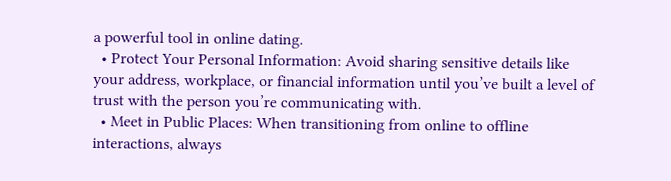a powerful tool in online dating.
  • Protect Your Personal Information: Avoid sharing sensitive details like your address, workplace, or financial information until you’ve built a level of trust with the person you’re communicating with.
  • Meet in Public Places: When transitioning from online to offline interactions, always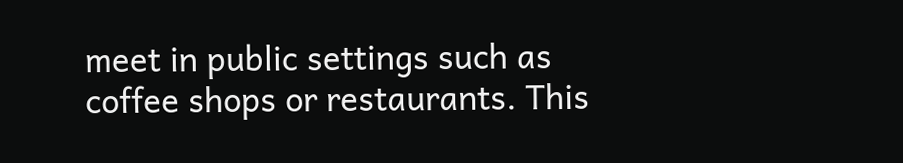meet in public settings such as coffee shops or restaurants. This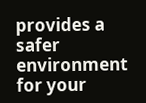provides a safer environment for your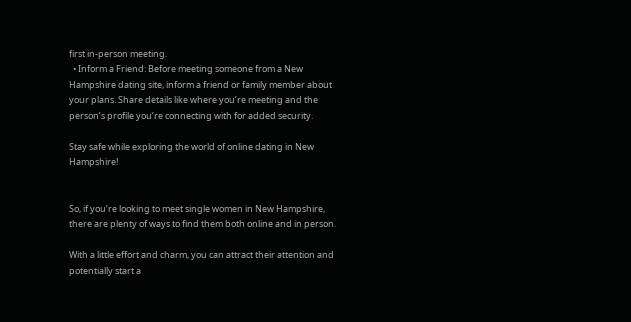first in-person meeting.
  • Inform a Friend: Before meeting someone from a New Hampshire dating site, inform a friend or family member about your plans. Share details like where you’re meeting and the person’s profile you’re connecting with for added security.

Stay safe while exploring the world of online dating in New Hampshire!


So, if you’re looking to meet single women in New Hampshire, there are plenty of ways to find them both online and in person.

With a little effort and charm, you can attract their attention and potentially start a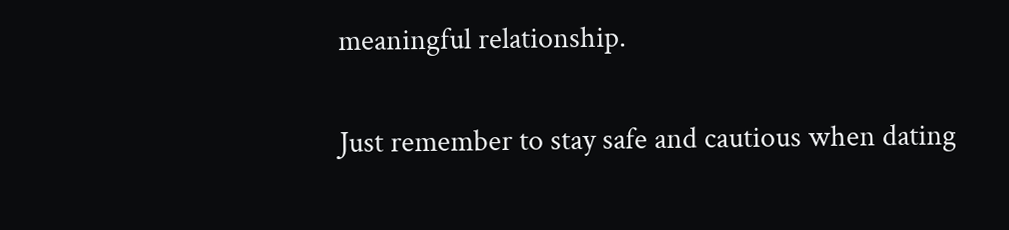meaningful relationship.

Just remember to stay safe and cautious when dating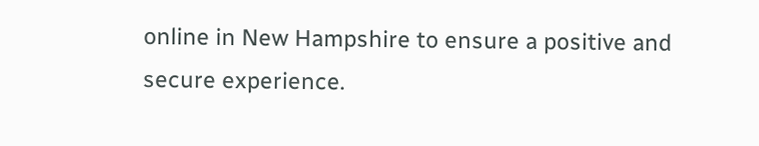online in New Hampshire to ensure a positive and secure experience.